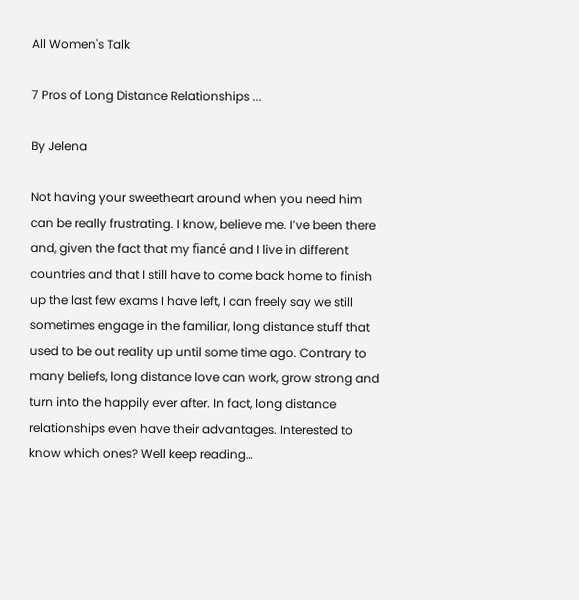All Women's Talk

7 Pros of Long Distance Relationships ...

By Jelena

Not having your sweetheart around when you need him can be really frustrating. I know, believe me. I’ve been there and, given the fact that my fiancé and I live in different countries and that I still have to come back home to finish up the last few exams I have left, I can freely say we still sometimes engage in the familiar, long distance stuff that used to be out reality up until some time ago. Contrary to many beliefs, long distance love can work, grow strong and turn into the happily ever after. In fact, long distance relationships even have their advantages. Interested to know which ones? Well keep reading…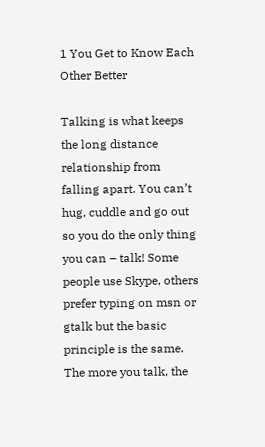1 You Get to Know Each Other Better

Talking is what keeps the long distance relationship from falling apart. You can’t hug, cuddle and go out so you do the only thing you can – talk! Some people use Skype, others prefer typing on msn or gtalk but the basic principle is the same. The more you talk, the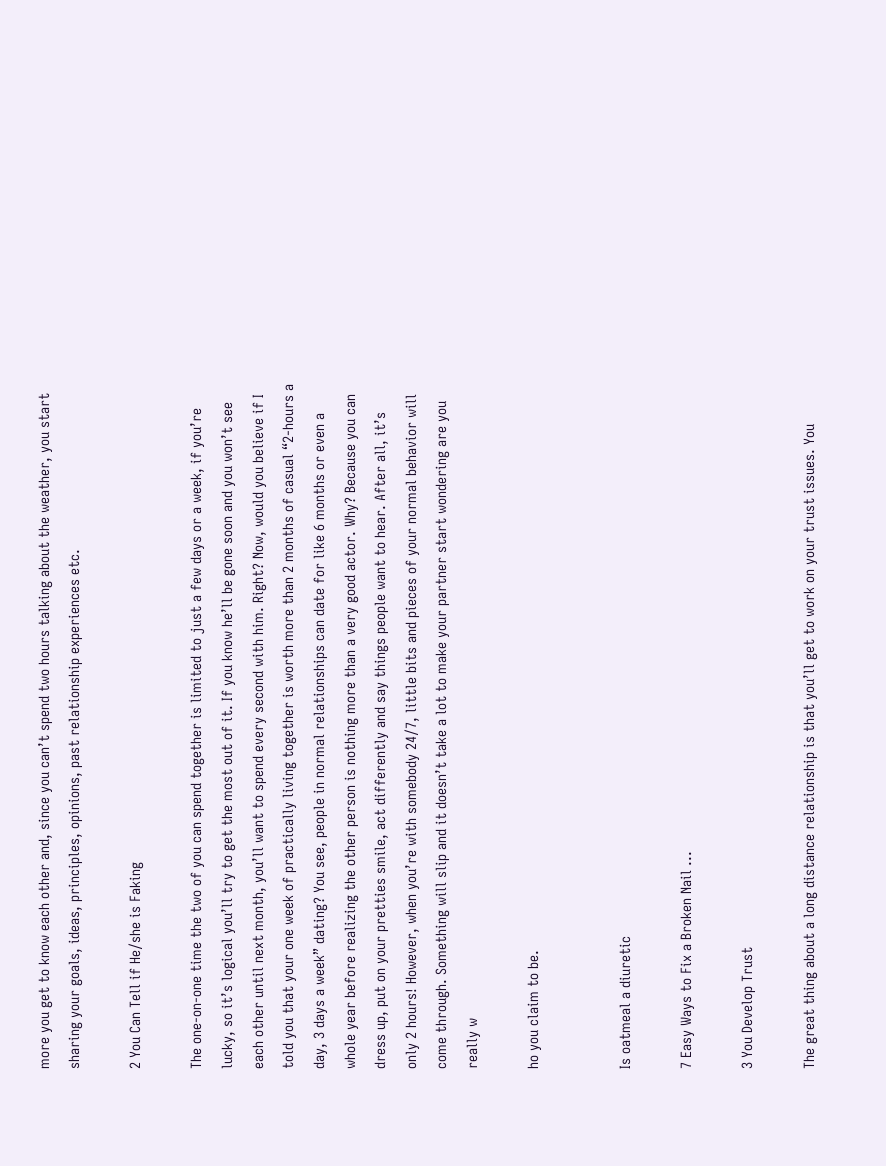more you get to know each other and, since you can’t spend two hours talking about the weather, you start sharing your goals, ideas, principles, opinions, past relationship experiences etc.

2 You Can Tell if He/she is Faking

The one-on-one time the two of you can spend together is limited to just a few days or a week, if you’re lucky, so it’s logical you’ll try to get the most out of it. If you know he’ll be gone soon and you won’t see each other until next month, you’ll want to spend every second with him. Right? Now, would you believe if I told you that your one week of practically living together is worth more than 2 months of casual “2-hours a day, 3 days a week” dating? You see, people in normal relationships can date for like 6 months or even a whole year before realizing the other person is nothing more than a very good actor. Why? Because you can dress up, put on your pretties smile, act differently and say things people want to hear. After all, it’s only 2 hours! However, when you’re with somebody 24/7, little bits and pieces of your normal behavior will come through. Something will slip and it doesn’t take a lot to make your partner start wondering are you really w

ho you claim to be.


Is oatmeal a diuretic

7 Easy Ways to Fix a Broken Nail ...

3 You Develop Trust

The great thing about a long distance relationship is that you’ll get to work on your trust issues. You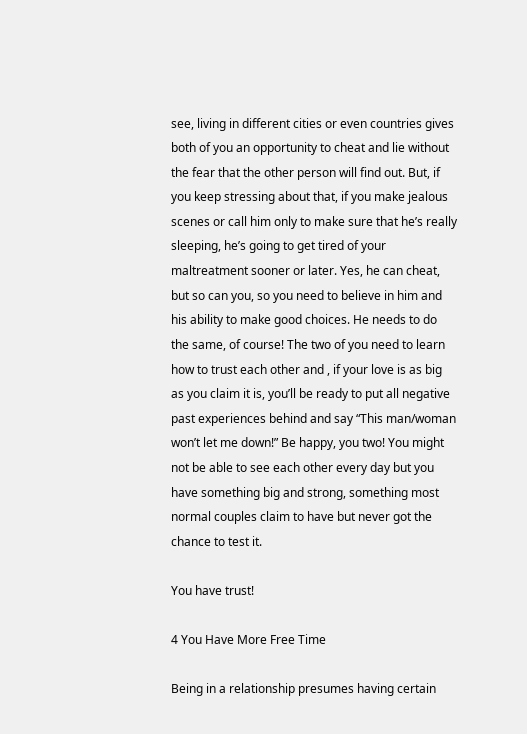see, living in different cities or even countries gives both of you an opportunity to cheat and lie without the fear that the other person will find out. But, if you keep stressing about that, if you make jealous scenes or call him only to make sure that he’s really sleeping, he’s going to get tired of your maltreatment sooner or later. Yes, he can cheat, but so can you, so you need to believe in him and his ability to make good choices. He needs to do the same, of course! The two of you need to learn how to trust each other and , if your love is as big as you claim it is, you’ll be ready to put all negative past experiences behind and say “This man/woman won’t let me down!” Be happy, you two! You might not be able to see each other every day but you have something big and strong, something most normal couples claim to have but never got the chance to test it.

You have trust!

4 You Have More Free Time

Being in a relationship presumes having certain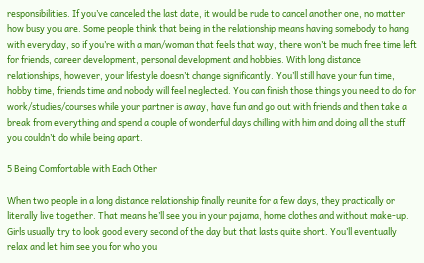responsibilities. If you’ve canceled the last date, it would be rude to cancel another one, no matter how busy you are. Some people think that being in the relationship means having somebody to hang with everyday, so if you’re with a man/woman that feels that way, there won’t be much free time left for friends, career development, personal development and hobbies. With long distance relationships, however, your lifestyle doesn’t change significantly. You’ll still have your fun time, hobby time, friends time and nobody will feel neglected. You can finish those things you need to do for work/studies/courses while your partner is away, have fun and go out with friends and then take a break from everything and spend a couple of wonderful days chilling with him and doing all the stuff you couldn’t do while being apart.

5 Being Comfortable with Each Other

When two people in a long distance relationship finally reunite for a few days, they practically or literally live together. That means he’ll see you in your pajama, home clothes and without make-up. Girls usually try to look good every second of the day but that lasts quite short. You’ll eventually relax and let him see you for who you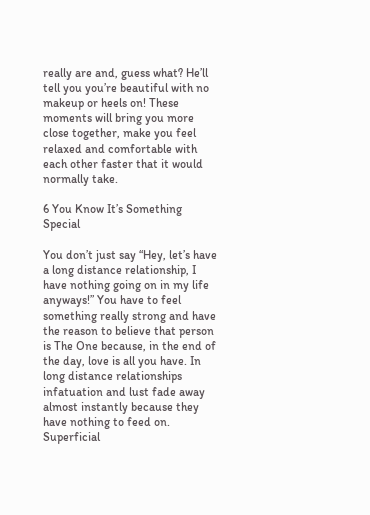really are and, guess what? He’ll tell you you’re beautiful with no makeup or heels on! These moments will bring you more close together, make you feel relaxed and comfortable with each other faster that it would normally take.

6 You Know It’s Something Special

You don’t just say “Hey, let’s have a long distance relationship, I have nothing going on in my life anyways!” You have to feel something really strong and have the reason to believe that person is The One because, in the end of the day, love is all you have. In long distance relationships infatuation and lust fade away almost instantly because they have nothing to feed on. Superficial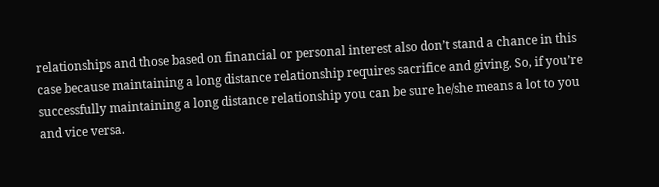relationships and those based on financial or personal interest also don’t stand a chance in this case because maintaining a long distance relationship requires sacrifice and giving. So, if you’re successfully maintaining a long distance relationship you can be sure he/she means a lot to you and vice versa.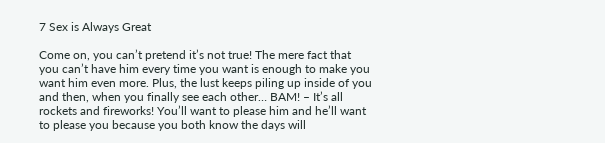7 Sex is Always Great

Come on, you can’t pretend it’s not true! The mere fact that you can’t have him every time you want is enough to make you want him even more. Plus, the lust keeps piling up inside of you and then, when you finally see each other… BAM! – It’s all rockets and fireworks! You’ll want to please him and he’ll want to please you because you both know the days will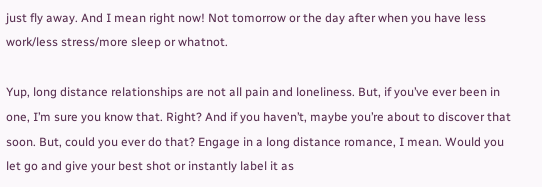just fly away. And I mean right now! Not tomorrow or the day after when you have less work/less stress/more sleep or whatnot.

Yup, long distance relationships are not all pain and loneliness. But, if you’ve ever been in one, I’m sure you know that. Right? And if you haven’t, maybe you’re about to discover that soon. But, could you ever do that? Engage in a long distance romance, I mean. Would you let go and give your best shot or instantly label it as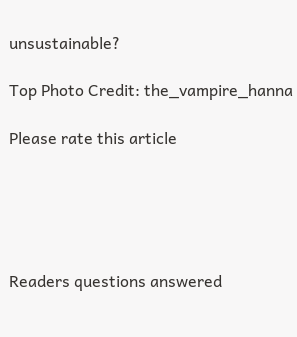unsustainable?

Top Photo Credit: the_vampire_hanna

Please rate this article





Readers questions answered